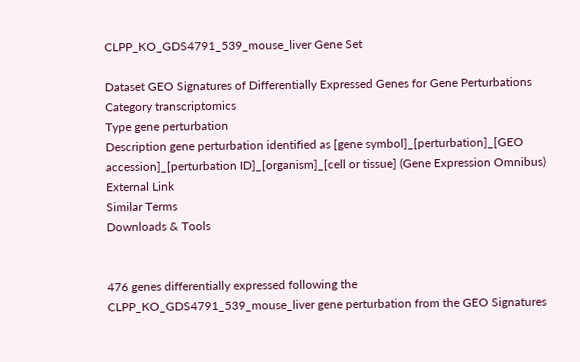CLPP_KO_GDS4791_539_mouse_liver Gene Set

Dataset GEO Signatures of Differentially Expressed Genes for Gene Perturbations
Category transcriptomics
Type gene perturbation
Description gene perturbation identified as [gene symbol]_[perturbation]_[GEO accession]_[perturbation ID]_[organism]_[cell or tissue] (Gene Expression Omnibus)
External Link
Similar Terms
Downloads & Tools


476 genes differentially expressed following the CLPP_KO_GDS4791_539_mouse_liver gene perturbation from the GEO Signatures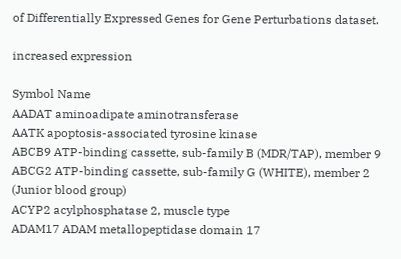of Differentially Expressed Genes for Gene Perturbations dataset.

increased expression

Symbol Name
AADAT aminoadipate aminotransferase
AATK apoptosis-associated tyrosine kinase
ABCB9 ATP-binding cassette, sub-family B (MDR/TAP), member 9
ABCG2 ATP-binding cassette, sub-family G (WHITE), member 2 (Junior blood group)
ACYP2 acylphosphatase 2, muscle type
ADAM17 ADAM metallopeptidase domain 17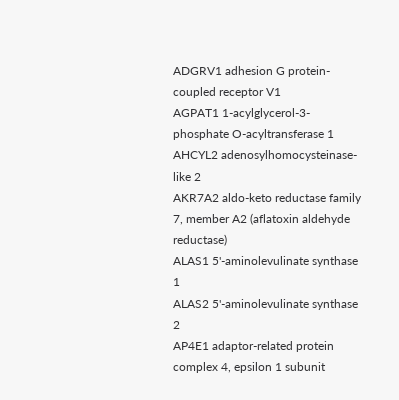ADGRV1 adhesion G protein-coupled receptor V1
AGPAT1 1-acylglycerol-3-phosphate O-acyltransferase 1
AHCYL2 adenosylhomocysteinase-like 2
AKR7A2 aldo-keto reductase family 7, member A2 (aflatoxin aldehyde reductase)
ALAS1 5'-aminolevulinate synthase 1
ALAS2 5'-aminolevulinate synthase 2
AP4E1 adaptor-related protein complex 4, epsilon 1 subunit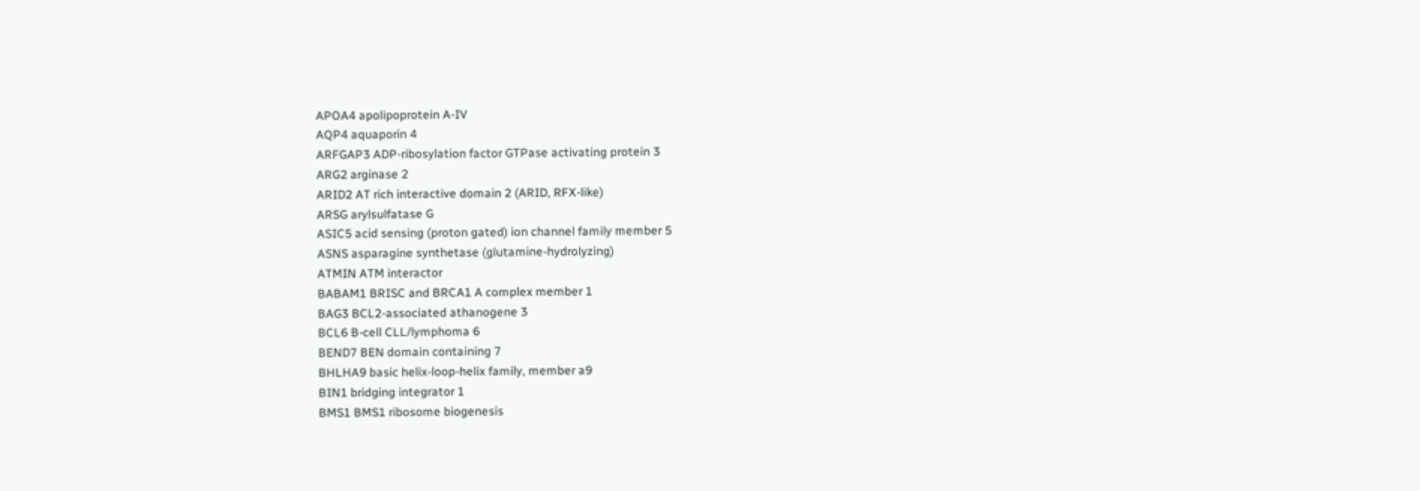APOA4 apolipoprotein A-IV
AQP4 aquaporin 4
ARFGAP3 ADP-ribosylation factor GTPase activating protein 3
ARG2 arginase 2
ARID2 AT rich interactive domain 2 (ARID, RFX-like)
ARSG arylsulfatase G
ASIC5 acid sensing (proton gated) ion channel family member 5
ASNS asparagine synthetase (glutamine-hydrolyzing)
ATMIN ATM interactor
BABAM1 BRISC and BRCA1 A complex member 1
BAG3 BCL2-associated athanogene 3
BCL6 B-cell CLL/lymphoma 6
BEND7 BEN domain containing 7
BHLHA9 basic helix-loop-helix family, member a9
BIN1 bridging integrator 1
BMS1 BMS1 ribosome biogenesis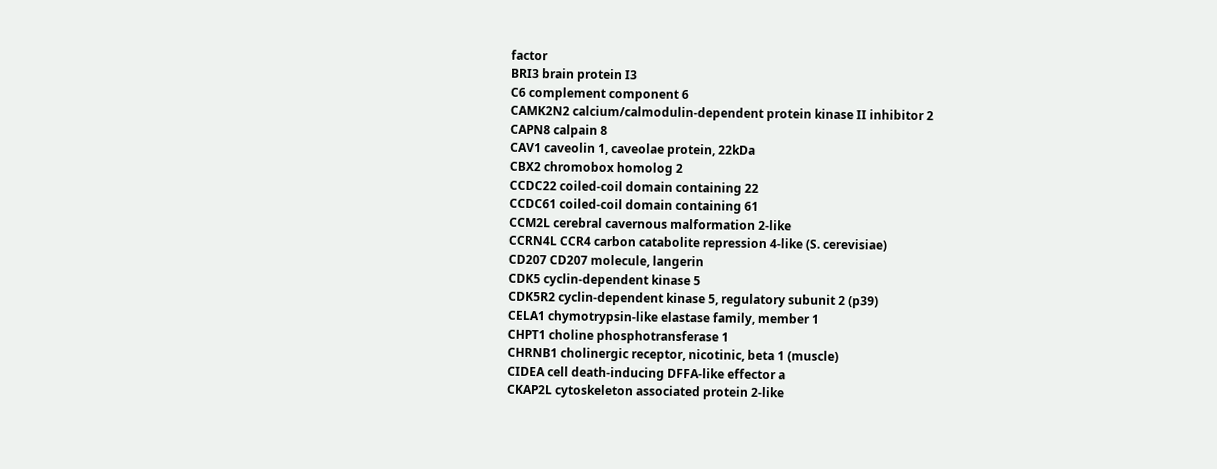factor
BRI3 brain protein I3
C6 complement component 6
CAMK2N2 calcium/calmodulin-dependent protein kinase II inhibitor 2
CAPN8 calpain 8
CAV1 caveolin 1, caveolae protein, 22kDa
CBX2 chromobox homolog 2
CCDC22 coiled-coil domain containing 22
CCDC61 coiled-coil domain containing 61
CCM2L cerebral cavernous malformation 2-like
CCRN4L CCR4 carbon catabolite repression 4-like (S. cerevisiae)
CD207 CD207 molecule, langerin
CDK5 cyclin-dependent kinase 5
CDK5R2 cyclin-dependent kinase 5, regulatory subunit 2 (p39)
CELA1 chymotrypsin-like elastase family, member 1
CHPT1 choline phosphotransferase 1
CHRNB1 cholinergic receptor, nicotinic, beta 1 (muscle)
CIDEA cell death-inducing DFFA-like effector a
CKAP2L cytoskeleton associated protein 2-like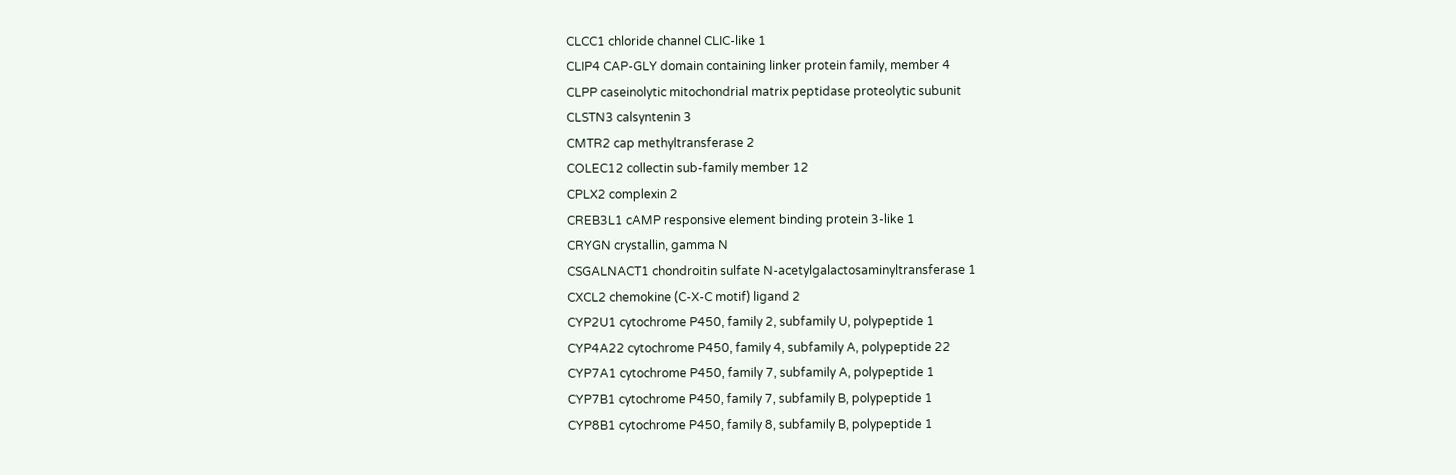CLCC1 chloride channel CLIC-like 1
CLIP4 CAP-GLY domain containing linker protein family, member 4
CLPP caseinolytic mitochondrial matrix peptidase proteolytic subunit
CLSTN3 calsyntenin 3
CMTR2 cap methyltransferase 2
COLEC12 collectin sub-family member 12
CPLX2 complexin 2
CREB3L1 cAMP responsive element binding protein 3-like 1
CRYGN crystallin, gamma N
CSGALNACT1 chondroitin sulfate N-acetylgalactosaminyltransferase 1
CXCL2 chemokine (C-X-C motif) ligand 2
CYP2U1 cytochrome P450, family 2, subfamily U, polypeptide 1
CYP4A22 cytochrome P450, family 4, subfamily A, polypeptide 22
CYP7A1 cytochrome P450, family 7, subfamily A, polypeptide 1
CYP7B1 cytochrome P450, family 7, subfamily B, polypeptide 1
CYP8B1 cytochrome P450, family 8, subfamily B, polypeptide 1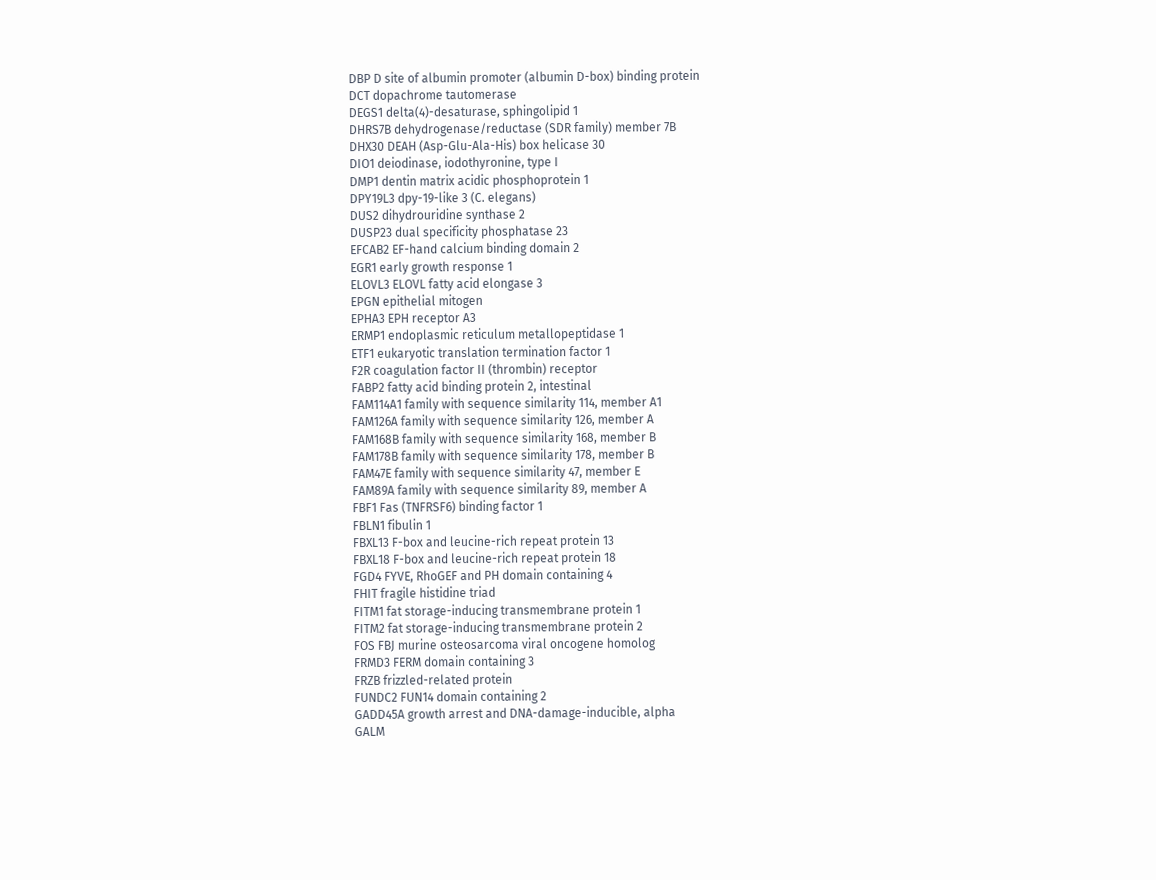DBP D site of albumin promoter (albumin D-box) binding protein
DCT dopachrome tautomerase
DEGS1 delta(4)-desaturase, sphingolipid 1
DHRS7B dehydrogenase/reductase (SDR family) member 7B
DHX30 DEAH (Asp-Glu-Ala-His) box helicase 30
DIO1 deiodinase, iodothyronine, type I
DMP1 dentin matrix acidic phosphoprotein 1
DPY19L3 dpy-19-like 3 (C. elegans)
DUS2 dihydrouridine synthase 2
DUSP23 dual specificity phosphatase 23
EFCAB2 EF-hand calcium binding domain 2
EGR1 early growth response 1
ELOVL3 ELOVL fatty acid elongase 3
EPGN epithelial mitogen
EPHA3 EPH receptor A3
ERMP1 endoplasmic reticulum metallopeptidase 1
ETF1 eukaryotic translation termination factor 1
F2R coagulation factor II (thrombin) receptor
FABP2 fatty acid binding protein 2, intestinal
FAM114A1 family with sequence similarity 114, member A1
FAM126A family with sequence similarity 126, member A
FAM168B family with sequence similarity 168, member B
FAM178B family with sequence similarity 178, member B
FAM47E family with sequence similarity 47, member E
FAM89A family with sequence similarity 89, member A
FBF1 Fas (TNFRSF6) binding factor 1
FBLN1 fibulin 1
FBXL13 F-box and leucine-rich repeat protein 13
FBXL18 F-box and leucine-rich repeat protein 18
FGD4 FYVE, RhoGEF and PH domain containing 4
FHIT fragile histidine triad
FITM1 fat storage-inducing transmembrane protein 1
FITM2 fat storage-inducing transmembrane protein 2
FOS FBJ murine osteosarcoma viral oncogene homolog
FRMD3 FERM domain containing 3
FRZB frizzled-related protein
FUNDC2 FUN14 domain containing 2
GADD45A growth arrest and DNA-damage-inducible, alpha
GALM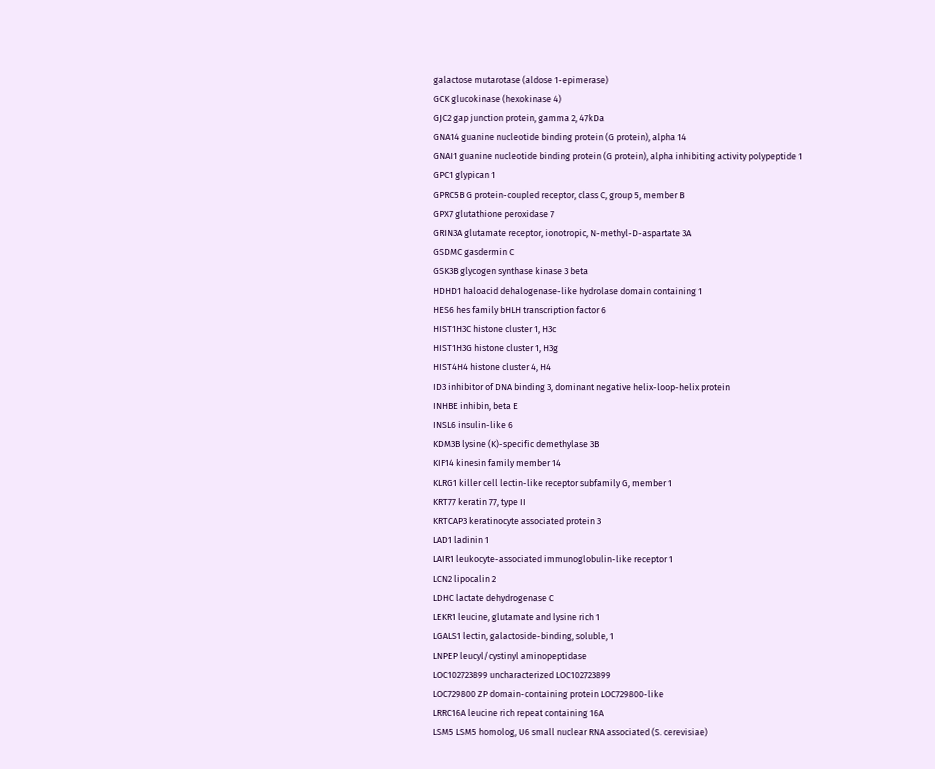galactose mutarotase (aldose 1-epimerase)
GCK glucokinase (hexokinase 4)
GJC2 gap junction protein, gamma 2, 47kDa
GNA14 guanine nucleotide binding protein (G protein), alpha 14
GNAI1 guanine nucleotide binding protein (G protein), alpha inhibiting activity polypeptide 1
GPC1 glypican 1
GPRC5B G protein-coupled receptor, class C, group 5, member B
GPX7 glutathione peroxidase 7
GRIN3A glutamate receptor, ionotropic, N-methyl-D-aspartate 3A
GSDMC gasdermin C
GSK3B glycogen synthase kinase 3 beta
HDHD1 haloacid dehalogenase-like hydrolase domain containing 1
HES6 hes family bHLH transcription factor 6
HIST1H3C histone cluster 1, H3c
HIST1H3G histone cluster 1, H3g
HIST4H4 histone cluster 4, H4
ID3 inhibitor of DNA binding 3, dominant negative helix-loop-helix protein
INHBE inhibin, beta E
INSL6 insulin-like 6
KDM3B lysine (K)-specific demethylase 3B
KIF14 kinesin family member 14
KLRG1 killer cell lectin-like receptor subfamily G, member 1
KRT77 keratin 77, type II
KRTCAP3 keratinocyte associated protein 3
LAD1 ladinin 1
LAIR1 leukocyte-associated immunoglobulin-like receptor 1
LCN2 lipocalin 2
LDHC lactate dehydrogenase C
LEKR1 leucine, glutamate and lysine rich 1
LGALS1 lectin, galactoside-binding, soluble, 1
LNPEP leucyl/cystinyl aminopeptidase
LOC102723899 uncharacterized LOC102723899
LOC729800 ZP domain-containing protein LOC729800-like
LRRC16A leucine rich repeat containing 16A
LSM5 LSM5 homolog, U6 small nuclear RNA associated (S. cerevisiae)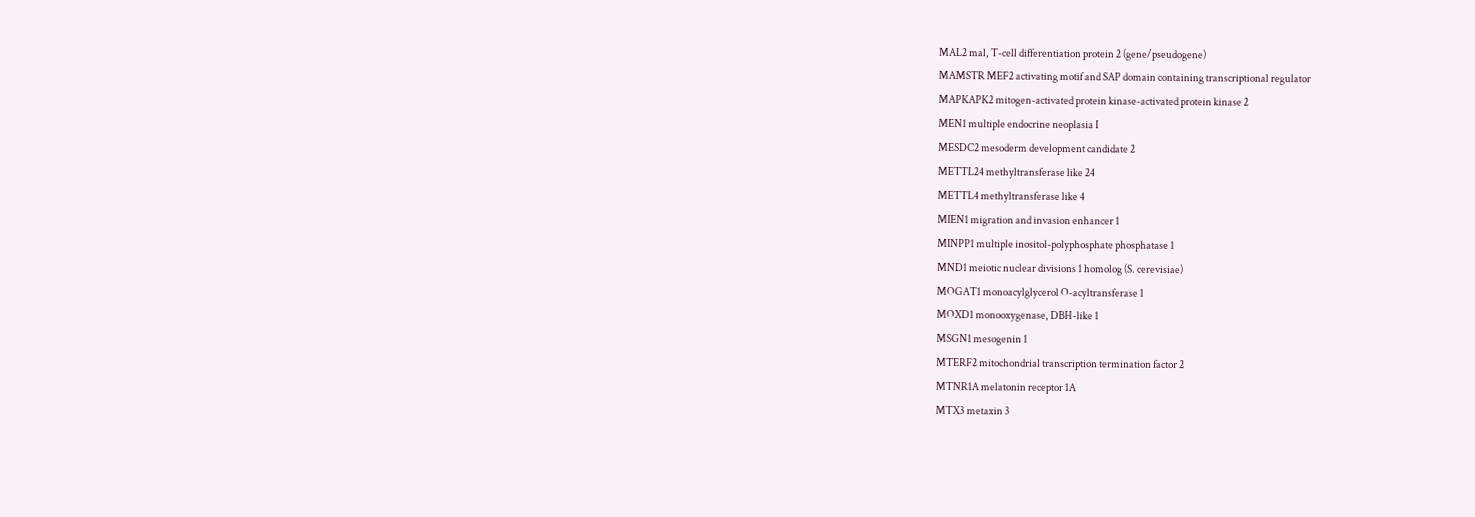MAL2 mal, T-cell differentiation protein 2 (gene/pseudogene)
MAMSTR MEF2 activating motif and SAP domain containing transcriptional regulator
MAPKAPK2 mitogen-activated protein kinase-activated protein kinase 2
MEN1 multiple endocrine neoplasia I
MESDC2 mesoderm development candidate 2
METTL24 methyltransferase like 24
METTL4 methyltransferase like 4
MIEN1 migration and invasion enhancer 1
MINPP1 multiple inositol-polyphosphate phosphatase 1
MND1 meiotic nuclear divisions 1 homolog (S. cerevisiae)
MOGAT1 monoacylglycerol O-acyltransferase 1
MOXD1 monooxygenase, DBH-like 1
MSGN1 mesogenin 1
MTERF2 mitochondrial transcription termination factor 2
MTNR1A melatonin receptor 1A
MTX3 metaxin 3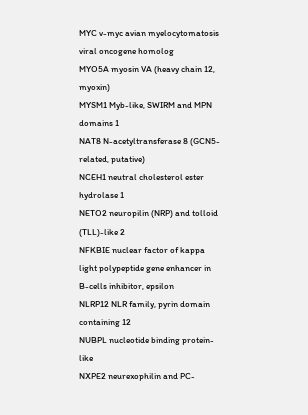MYC v-myc avian myelocytomatosis viral oncogene homolog
MYO5A myosin VA (heavy chain 12, myoxin)
MYSM1 Myb-like, SWIRM and MPN domains 1
NAT8 N-acetyltransferase 8 (GCN5-related, putative)
NCEH1 neutral cholesterol ester hydrolase 1
NETO2 neuropilin (NRP) and tolloid (TLL)-like 2
NFKBIE nuclear factor of kappa light polypeptide gene enhancer in B-cells inhibitor, epsilon
NLRP12 NLR family, pyrin domain containing 12
NUBPL nucleotide binding protein-like
NXPE2 neurexophilin and PC-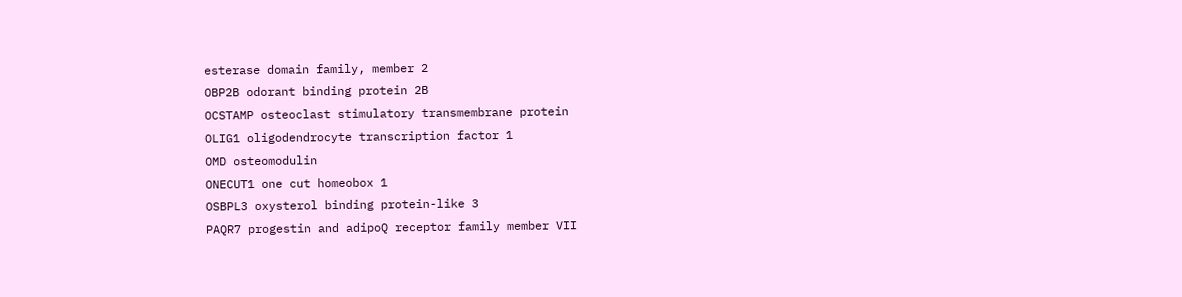esterase domain family, member 2
OBP2B odorant binding protein 2B
OCSTAMP osteoclast stimulatory transmembrane protein
OLIG1 oligodendrocyte transcription factor 1
OMD osteomodulin
ONECUT1 one cut homeobox 1
OSBPL3 oxysterol binding protein-like 3
PAQR7 progestin and adipoQ receptor family member VII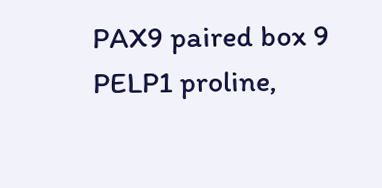PAX9 paired box 9
PELP1 proline,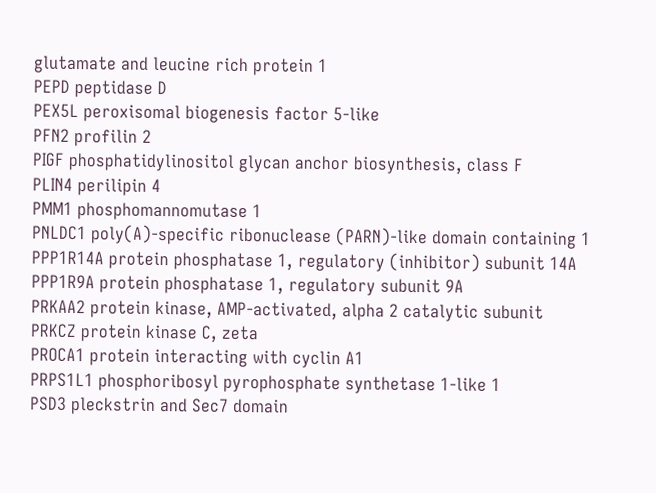glutamate and leucine rich protein 1
PEPD peptidase D
PEX5L peroxisomal biogenesis factor 5-like
PFN2 profilin 2
PIGF phosphatidylinositol glycan anchor biosynthesis, class F
PLIN4 perilipin 4
PMM1 phosphomannomutase 1
PNLDC1 poly(A)-specific ribonuclease (PARN)-like domain containing 1
PPP1R14A protein phosphatase 1, regulatory (inhibitor) subunit 14A
PPP1R9A protein phosphatase 1, regulatory subunit 9A
PRKAA2 protein kinase, AMP-activated, alpha 2 catalytic subunit
PRKCZ protein kinase C, zeta
PROCA1 protein interacting with cyclin A1
PRPS1L1 phosphoribosyl pyrophosphate synthetase 1-like 1
PSD3 pleckstrin and Sec7 domain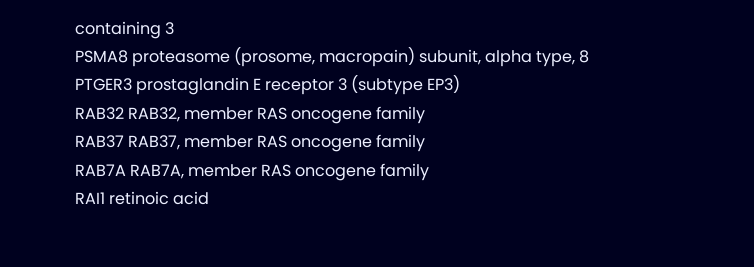containing 3
PSMA8 proteasome (prosome, macropain) subunit, alpha type, 8
PTGER3 prostaglandin E receptor 3 (subtype EP3)
RAB32 RAB32, member RAS oncogene family
RAB37 RAB37, member RAS oncogene family
RAB7A RAB7A, member RAS oncogene family
RAI1 retinoic acid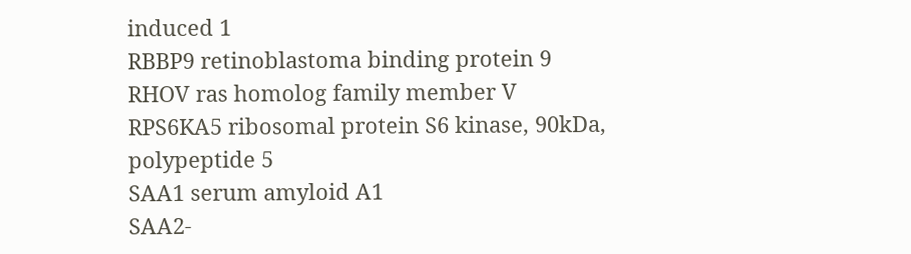induced 1
RBBP9 retinoblastoma binding protein 9
RHOV ras homolog family member V
RPS6KA5 ribosomal protein S6 kinase, 90kDa, polypeptide 5
SAA1 serum amyloid A1
SAA2-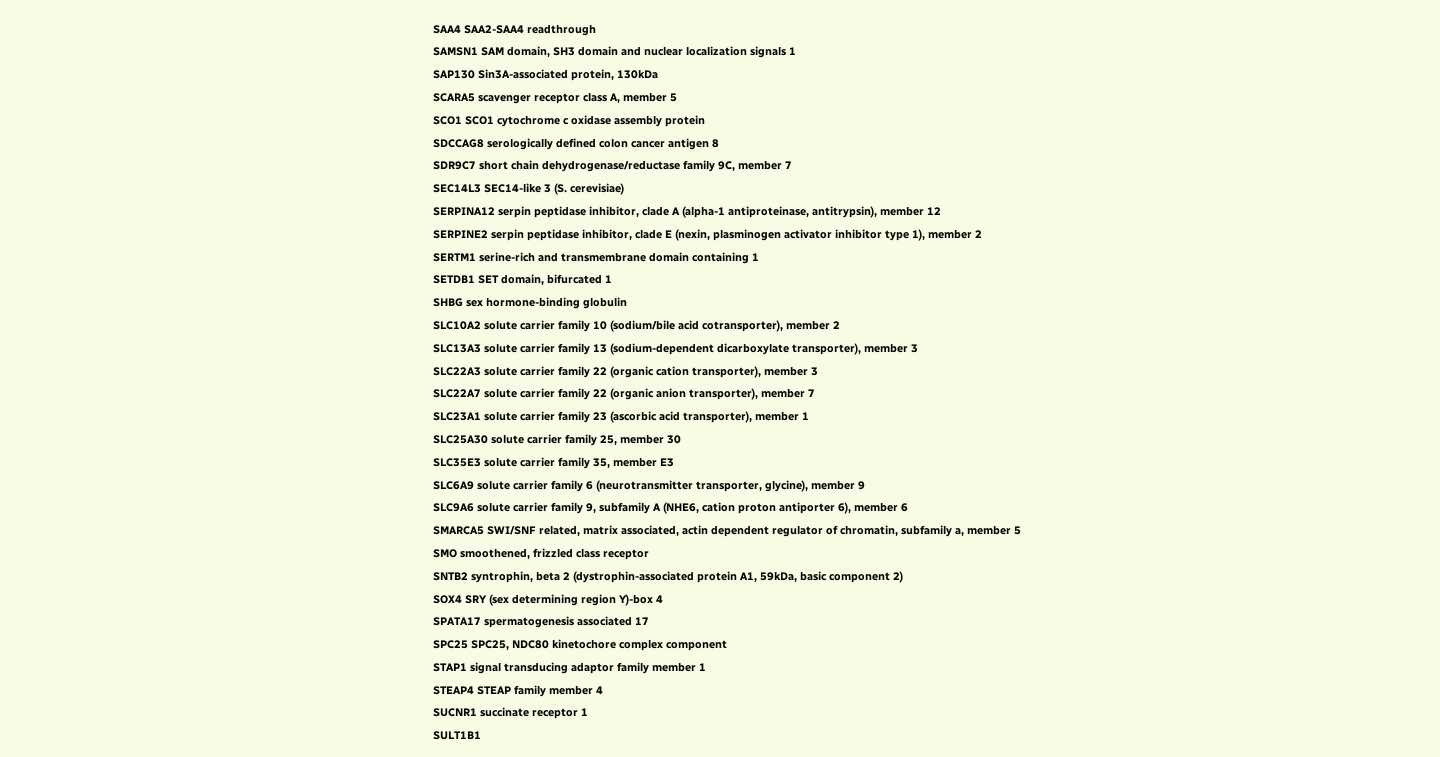SAA4 SAA2-SAA4 readthrough
SAMSN1 SAM domain, SH3 domain and nuclear localization signals 1
SAP130 Sin3A-associated protein, 130kDa
SCARA5 scavenger receptor class A, member 5
SCO1 SCO1 cytochrome c oxidase assembly protein
SDCCAG8 serologically defined colon cancer antigen 8
SDR9C7 short chain dehydrogenase/reductase family 9C, member 7
SEC14L3 SEC14-like 3 (S. cerevisiae)
SERPINA12 serpin peptidase inhibitor, clade A (alpha-1 antiproteinase, antitrypsin), member 12
SERPINE2 serpin peptidase inhibitor, clade E (nexin, plasminogen activator inhibitor type 1), member 2
SERTM1 serine-rich and transmembrane domain containing 1
SETDB1 SET domain, bifurcated 1
SHBG sex hormone-binding globulin
SLC10A2 solute carrier family 10 (sodium/bile acid cotransporter), member 2
SLC13A3 solute carrier family 13 (sodium-dependent dicarboxylate transporter), member 3
SLC22A3 solute carrier family 22 (organic cation transporter), member 3
SLC22A7 solute carrier family 22 (organic anion transporter), member 7
SLC23A1 solute carrier family 23 (ascorbic acid transporter), member 1
SLC25A30 solute carrier family 25, member 30
SLC35E3 solute carrier family 35, member E3
SLC6A9 solute carrier family 6 (neurotransmitter transporter, glycine), member 9
SLC9A6 solute carrier family 9, subfamily A (NHE6, cation proton antiporter 6), member 6
SMARCA5 SWI/SNF related, matrix associated, actin dependent regulator of chromatin, subfamily a, member 5
SMO smoothened, frizzled class receptor
SNTB2 syntrophin, beta 2 (dystrophin-associated protein A1, 59kDa, basic component 2)
SOX4 SRY (sex determining region Y)-box 4
SPATA17 spermatogenesis associated 17
SPC25 SPC25, NDC80 kinetochore complex component
STAP1 signal transducing adaptor family member 1
STEAP4 STEAP family member 4
SUCNR1 succinate receptor 1
SULT1B1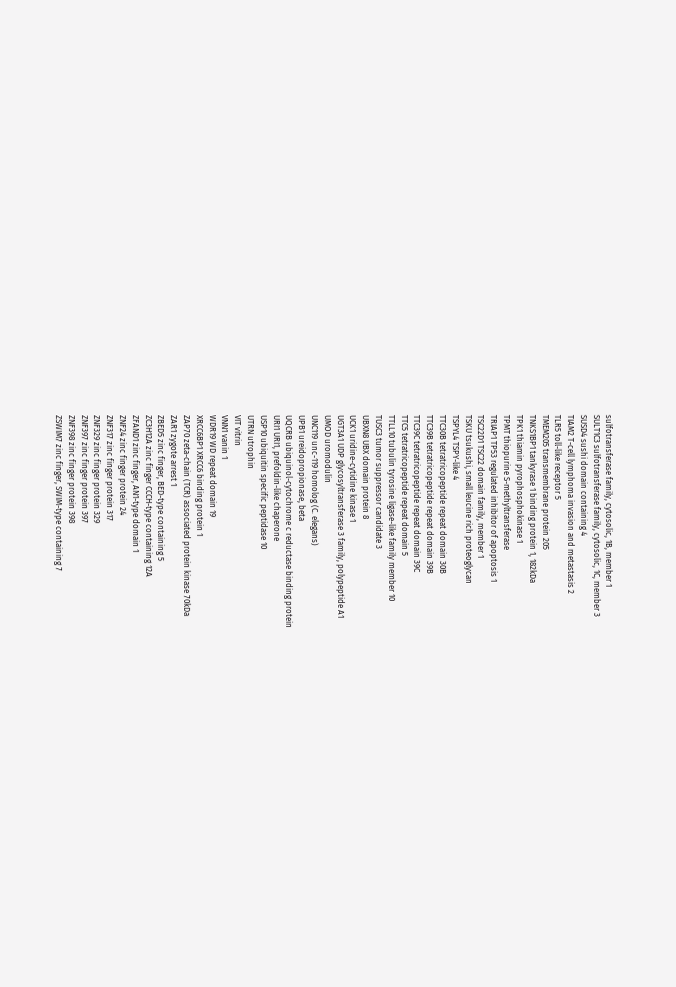sulfotransferase family, cytosolic, 1B, member 1
SULT1C3 sulfotransferase family, cytosolic, 1C, member 3
SUSD4 sushi domain containing 4
TIAM2 T-cell lymphoma invasion and metastasis 2
TLR5 toll-like receptor 5
TMEM205 transmembrane protein 205
TNKS1BP1 tankyrase 1 binding protein 1, 182kDa
TPK1 thiamin pyrophosphokinase 1
TPMT thiopurine S-methyltransferase
TRIAP1 TP53 regulated inhibitor of apoptosis 1
TSC22D1 TSC22 domain family, member 1
TSKU tsukushi, small leucine rich proteoglycan
TSPYL4 TSPY-like 4
TTC30B tetratricopeptide repeat domain 30B
TTC39B tetratricopeptide repeat domain 39B
TTC39C tetratricopeptide repeat domain 39C
TTC5 tetratricopeptide repeat domain 5
TTLL10 tubulin tyrosine ligase-like family member 10
TUSC3 tumor suppressor candidate 3
UBXN8 UBX domain protein 8
UCK1 uridine-cytidine kinase 1
UGT3A1 UDP glycosyltransferase 3 family, polypeptide A1
UMOD uromodulin
UNC119 unc-119 homolog (C. elegans)
UPB1 ureidopropionase, beta
UQCRB ubiquinol-cytochrome c reductase binding protein
URI1 URI1, prefoldin-like chaperone
USP10 ubiquitin specific peptidase 10
UTRN utrophin
VIT vitrin
VNN1 vanin 1
WDR19 WD repeat domain 19
XRCC6BP1 XRCC6 binding protein 1
ZAP70 zeta-chain (TCR) associated protein kinase 70kDa
ZAR1 zygote arrest 1
ZBED5 zinc finger, BED-type containing 5
ZC3H12A zinc finger CCCH-type containing 12A
ZFAND1 zinc finger, AN1-type domain 1
ZNF24 zinc finger protein 24
ZNF317 zinc finger protein 317
ZNF329 zinc finger protein 329
ZNF397 zinc finger protein 397
ZNF398 zinc finger protein 398
ZSWIM7 zinc finger, SWIM-type containing 7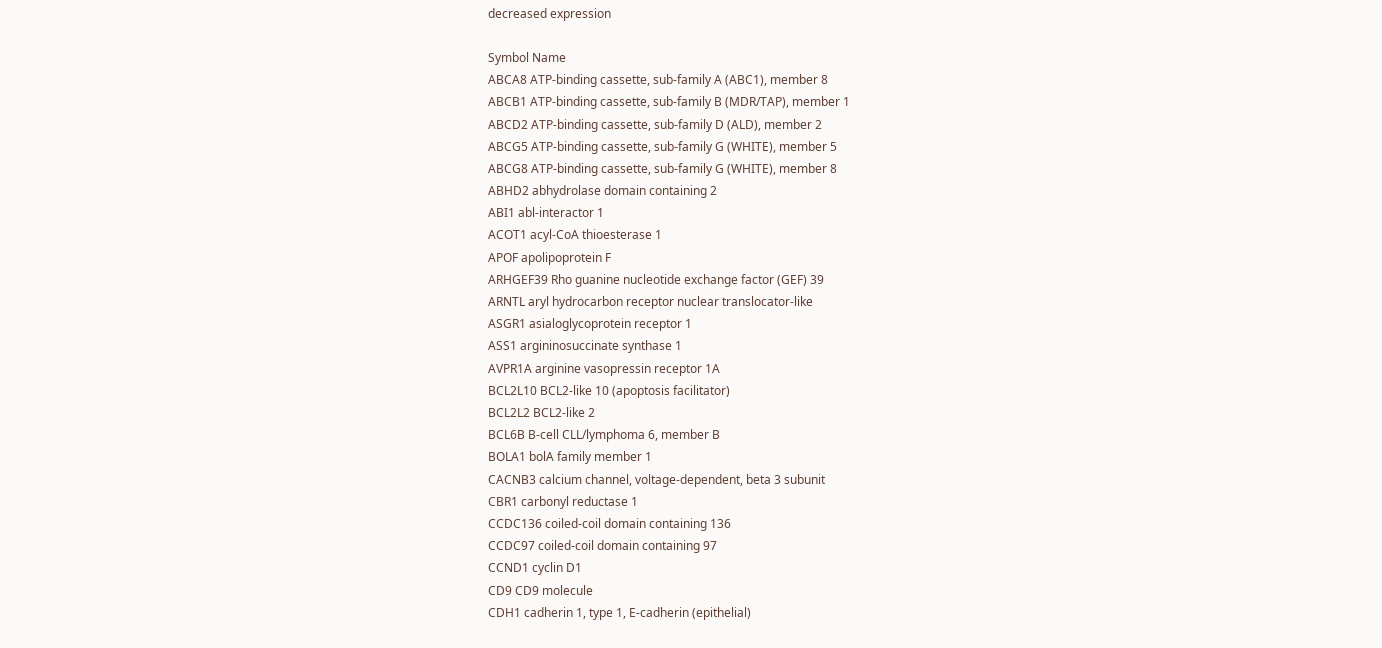decreased expression

Symbol Name
ABCA8 ATP-binding cassette, sub-family A (ABC1), member 8
ABCB1 ATP-binding cassette, sub-family B (MDR/TAP), member 1
ABCD2 ATP-binding cassette, sub-family D (ALD), member 2
ABCG5 ATP-binding cassette, sub-family G (WHITE), member 5
ABCG8 ATP-binding cassette, sub-family G (WHITE), member 8
ABHD2 abhydrolase domain containing 2
ABI1 abl-interactor 1
ACOT1 acyl-CoA thioesterase 1
APOF apolipoprotein F
ARHGEF39 Rho guanine nucleotide exchange factor (GEF) 39
ARNTL aryl hydrocarbon receptor nuclear translocator-like
ASGR1 asialoglycoprotein receptor 1
ASS1 argininosuccinate synthase 1
AVPR1A arginine vasopressin receptor 1A
BCL2L10 BCL2-like 10 (apoptosis facilitator)
BCL2L2 BCL2-like 2
BCL6B B-cell CLL/lymphoma 6, member B
BOLA1 bolA family member 1
CACNB3 calcium channel, voltage-dependent, beta 3 subunit
CBR1 carbonyl reductase 1
CCDC136 coiled-coil domain containing 136
CCDC97 coiled-coil domain containing 97
CCND1 cyclin D1
CD9 CD9 molecule
CDH1 cadherin 1, type 1, E-cadherin (epithelial)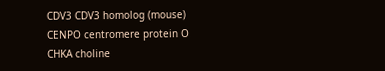CDV3 CDV3 homolog (mouse)
CENPO centromere protein O
CHKA choline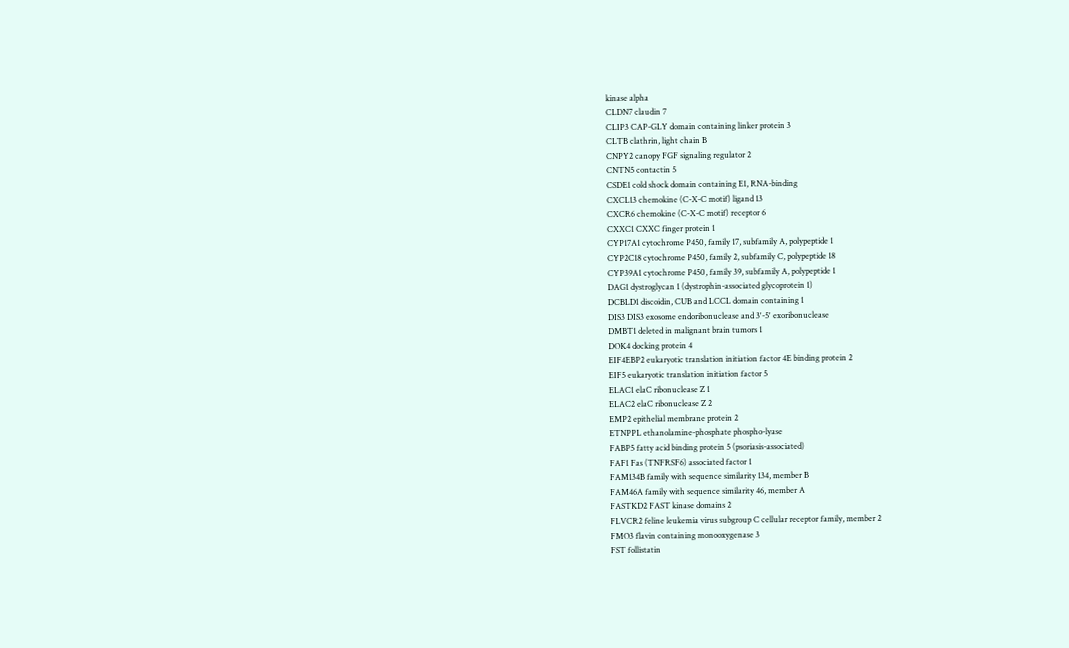kinase alpha
CLDN7 claudin 7
CLIP3 CAP-GLY domain containing linker protein 3
CLTB clathrin, light chain B
CNPY2 canopy FGF signaling regulator 2
CNTN5 contactin 5
CSDE1 cold shock domain containing E1, RNA-binding
CXCL13 chemokine (C-X-C motif) ligand 13
CXCR6 chemokine (C-X-C motif) receptor 6
CXXC1 CXXC finger protein 1
CYP17A1 cytochrome P450, family 17, subfamily A, polypeptide 1
CYP2C18 cytochrome P450, family 2, subfamily C, polypeptide 18
CYP39A1 cytochrome P450, family 39, subfamily A, polypeptide 1
DAG1 dystroglycan 1 (dystrophin-associated glycoprotein 1)
DCBLD1 discoidin, CUB and LCCL domain containing 1
DIS3 DIS3 exosome endoribonuclease and 3'-5' exoribonuclease
DMBT1 deleted in malignant brain tumors 1
DOK4 docking protein 4
EIF4EBP2 eukaryotic translation initiation factor 4E binding protein 2
EIF5 eukaryotic translation initiation factor 5
ELAC1 elaC ribonuclease Z 1
ELAC2 elaC ribonuclease Z 2
EMP2 epithelial membrane protein 2
ETNPPL ethanolamine-phosphate phospho-lyase
FABP5 fatty acid binding protein 5 (psoriasis-associated)
FAF1 Fas (TNFRSF6) associated factor 1
FAM134B family with sequence similarity 134, member B
FAM46A family with sequence similarity 46, member A
FASTKD2 FAST kinase domains 2
FLVCR2 feline leukemia virus subgroup C cellular receptor family, member 2
FMO3 flavin containing monooxygenase 3
FST follistatin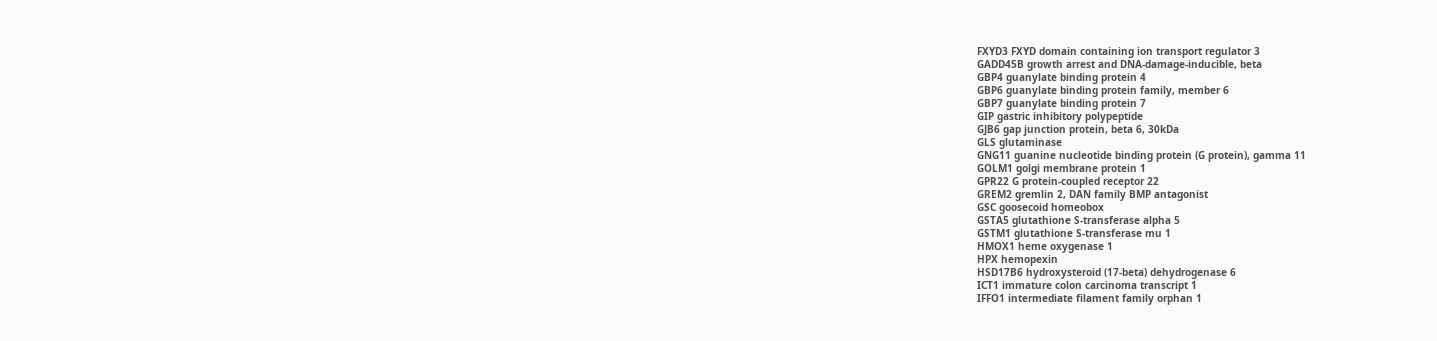FXYD3 FXYD domain containing ion transport regulator 3
GADD45B growth arrest and DNA-damage-inducible, beta
GBP4 guanylate binding protein 4
GBP6 guanylate binding protein family, member 6
GBP7 guanylate binding protein 7
GIP gastric inhibitory polypeptide
GJB6 gap junction protein, beta 6, 30kDa
GLS glutaminase
GNG11 guanine nucleotide binding protein (G protein), gamma 11
GOLM1 golgi membrane protein 1
GPR22 G protein-coupled receptor 22
GREM2 gremlin 2, DAN family BMP antagonist
GSC goosecoid homeobox
GSTA5 glutathione S-transferase alpha 5
GSTM1 glutathione S-transferase mu 1
HMOX1 heme oxygenase 1
HPX hemopexin
HSD17B6 hydroxysteroid (17-beta) dehydrogenase 6
ICT1 immature colon carcinoma transcript 1
IFFO1 intermediate filament family orphan 1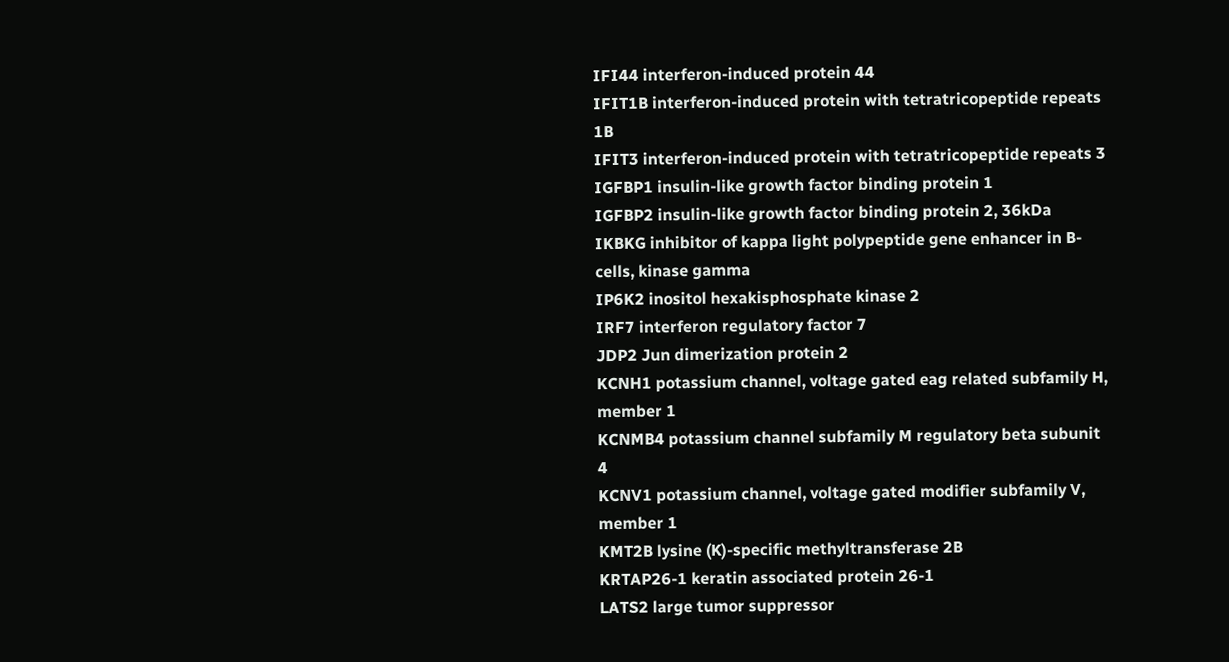IFI44 interferon-induced protein 44
IFIT1B interferon-induced protein with tetratricopeptide repeats 1B
IFIT3 interferon-induced protein with tetratricopeptide repeats 3
IGFBP1 insulin-like growth factor binding protein 1
IGFBP2 insulin-like growth factor binding protein 2, 36kDa
IKBKG inhibitor of kappa light polypeptide gene enhancer in B-cells, kinase gamma
IP6K2 inositol hexakisphosphate kinase 2
IRF7 interferon regulatory factor 7
JDP2 Jun dimerization protein 2
KCNH1 potassium channel, voltage gated eag related subfamily H, member 1
KCNMB4 potassium channel subfamily M regulatory beta subunit 4
KCNV1 potassium channel, voltage gated modifier subfamily V, member 1
KMT2B lysine (K)-specific methyltransferase 2B
KRTAP26-1 keratin associated protein 26-1
LATS2 large tumor suppressor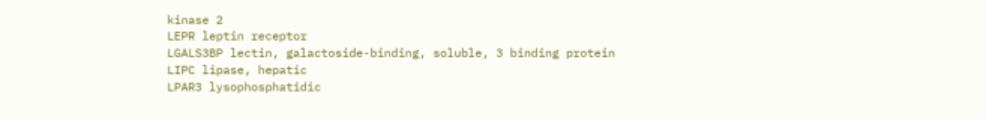kinase 2
LEPR leptin receptor
LGALS3BP lectin, galactoside-binding, soluble, 3 binding protein
LIPC lipase, hepatic
LPAR3 lysophosphatidic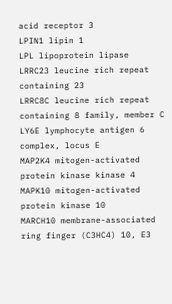acid receptor 3
LPIN1 lipin 1
LPL lipoprotein lipase
LRRC23 leucine rich repeat containing 23
LRRC8C leucine rich repeat containing 8 family, member C
LY6E lymphocyte antigen 6 complex, locus E
MAP2K4 mitogen-activated protein kinase kinase 4
MAPK10 mitogen-activated protein kinase 10
MARCH10 membrane-associated ring finger (C3HC4) 10, E3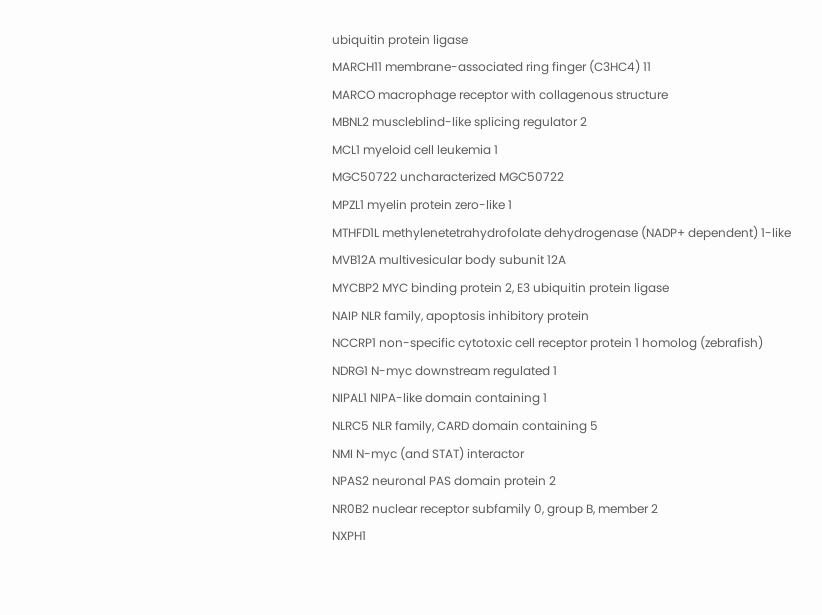ubiquitin protein ligase
MARCH11 membrane-associated ring finger (C3HC4) 11
MARCO macrophage receptor with collagenous structure
MBNL2 muscleblind-like splicing regulator 2
MCL1 myeloid cell leukemia 1
MGC50722 uncharacterized MGC50722
MPZL1 myelin protein zero-like 1
MTHFD1L methylenetetrahydrofolate dehydrogenase (NADP+ dependent) 1-like
MVB12A multivesicular body subunit 12A
MYCBP2 MYC binding protein 2, E3 ubiquitin protein ligase
NAIP NLR family, apoptosis inhibitory protein
NCCRP1 non-specific cytotoxic cell receptor protein 1 homolog (zebrafish)
NDRG1 N-myc downstream regulated 1
NIPAL1 NIPA-like domain containing 1
NLRC5 NLR family, CARD domain containing 5
NMI N-myc (and STAT) interactor
NPAS2 neuronal PAS domain protein 2
NR0B2 nuclear receptor subfamily 0, group B, member 2
NXPH1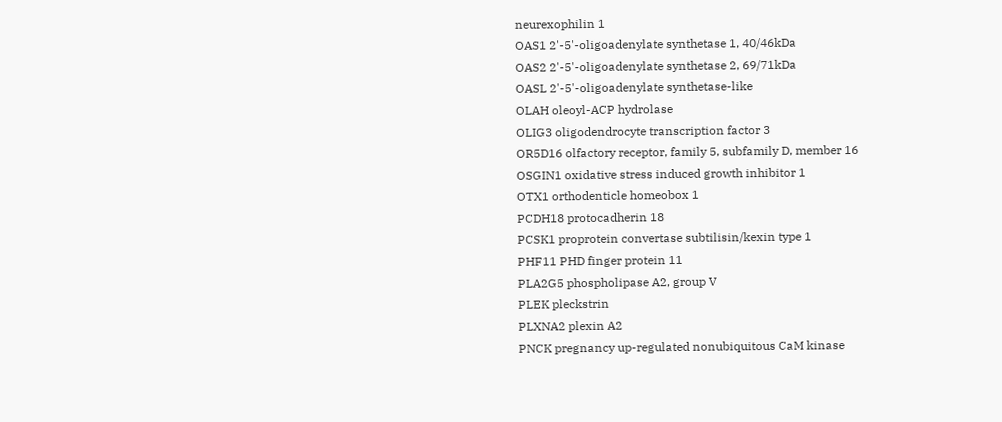neurexophilin 1
OAS1 2'-5'-oligoadenylate synthetase 1, 40/46kDa
OAS2 2'-5'-oligoadenylate synthetase 2, 69/71kDa
OASL 2'-5'-oligoadenylate synthetase-like
OLAH oleoyl-ACP hydrolase
OLIG3 oligodendrocyte transcription factor 3
OR5D16 olfactory receptor, family 5, subfamily D, member 16
OSGIN1 oxidative stress induced growth inhibitor 1
OTX1 orthodenticle homeobox 1
PCDH18 protocadherin 18
PCSK1 proprotein convertase subtilisin/kexin type 1
PHF11 PHD finger protein 11
PLA2G5 phospholipase A2, group V
PLEK pleckstrin
PLXNA2 plexin A2
PNCK pregnancy up-regulated nonubiquitous CaM kinase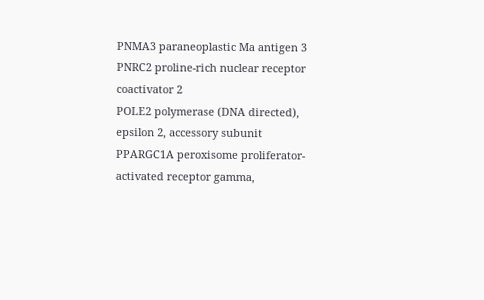PNMA3 paraneoplastic Ma antigen 3
PNRC2 proline-rich nuclear receptor coactivator 2
POLE2 polymerase (DNA directed), epsilon 2, accessory subunit
PPARGC1A peroxisome proliferator-activated receptor gamma,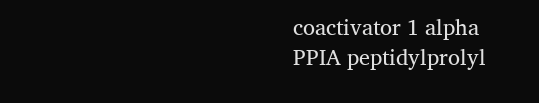coactivator 1 alpha
PPIA peptidylprolyl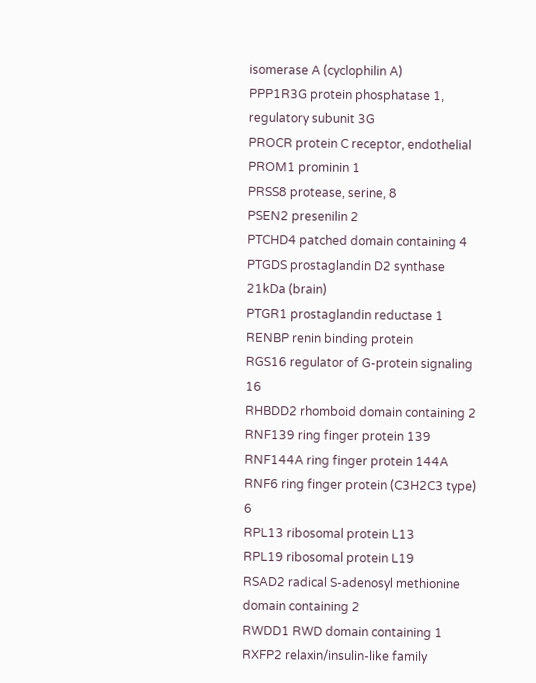isomerase A (cyclophilin A)
PPP1R3G protein phosphatase 1, regulatory subunit 3G
PROCR protein C receptor, endothelial
PROM1 prominin 1
PRSS8 protease, serine, 8
PSEN2 presenilin 2
PTCHD4 patched domain containing 4
PTGDS prostaglandin D2 synthase 21kDa (brain)
PTGR1 prostaglandin reductase 1
RENBP renin binding protein
RGS16 regulator of G-protein signaling 16
RHBDD2 rhomboid domain containing 2
RNF139 ring finger protein 139
RNF144A ring finger protein 144A
RNF6 ring finger protein (C3H2C3 type) 6
RPL13 ribosomal protein L13
RPL19 ribosomal protein L19
RSAD2 radical S-adenosyl methionine domain containing 2
RWDD1 RWD domain containing 1
RXFP2 relaxin/insulin-like family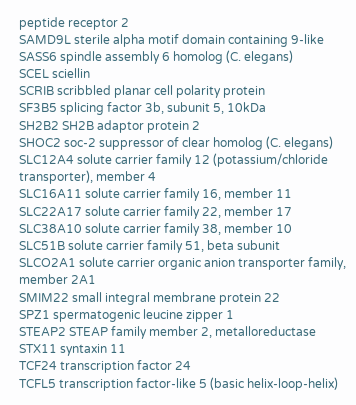peptide receptor 2
SAMD9L sterile alpha motif domain containing 9-like
SASS6 spindle assembly 6 homolog (C. elegans)
SCEL sciellin
SCRIB scribbled planar cell polarity protein
SF3B5 splicing factor 3b, subunit 5, 10kDa
SH2B2 SH2B adaptor protein 2
SHOC2 soc-2 suppressor of clear homolog (C. elegans)
SLC12A4 solute carrier family 12 (potassium/chloride transporter), member 4
SLC16A11 solute carrier family 16, member 11
SLC22A17 solute carrier family 22, member 17
SLC38A10 solute carrier family 38, member 10
SLC51B solute carrier family 51, beta subunit
SLCO2A1 solute carrier organic anion transporter family, member 2A1
SMIM22 small integral membrane protein 22
SPZ1 spermatogenic leucine zipper 1
STEAP2 STEAP family member 2, metalloreductase
STX11 syntaxin 11
TCF24 transcription factor 24
TCFL5 transcription factor-like 5 (basic helix-loop-helix)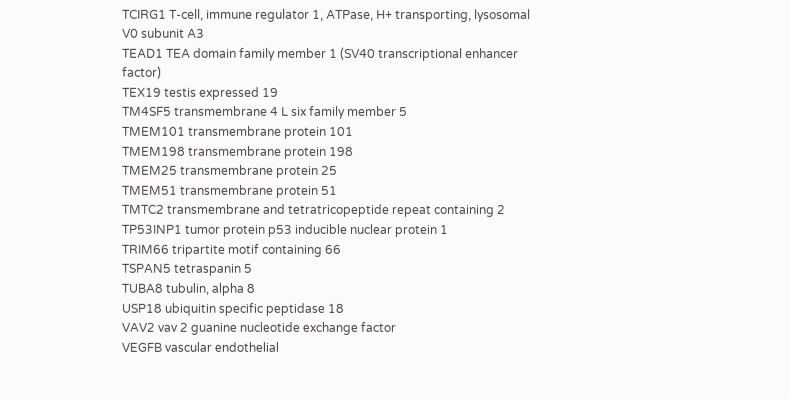TCIRG1 T-cell, immune regulator 1, ATPase, H+ transporting, lysosomal V0 subunit A3
TEAD1 TEA domain family member 1 (SV40 transcriptional enhancer factor)
TEX19 testis expressed 19
TM4SF5 transmembrane 4 L six family member 5
TMEM101 transmembrane protein 101
TMEM198 transmembrane protein 198
TMEM25 transmembrane protein 25
TMEM51 transmembrane protein 51
TMTC2 transmembrane and tetratricopeptide repeat containing 2
TP53INP1 tumor protein p53 inducible nuclear protein 1
TRIM66 tripartite motif containing 66
TSPAN5 tetraspanin 5
TUBA8 tubulin, alpha 8
USP18 ubiquitin specific peptidase 18
VAV2 vav 2 guanine nucleotide exchange factor
VEGFB vascular endothelial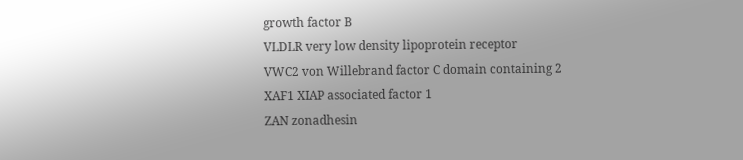growth factor B
VLDLR very low density lipoprotein receptor
VWC2 von Willebrand factor C domain containing 2
XAF1 XIAP associated factor 1
ZAN zonadhesin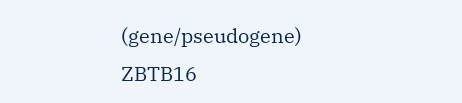(gene/pseudogene)
ZBTB16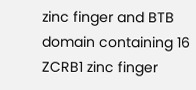zinc finger and BTB domain containing 16
ZCRB1 zinc finger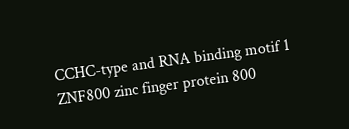CCHC-type and RNA binding motif 1
ZNF800 zinc finger protein 800